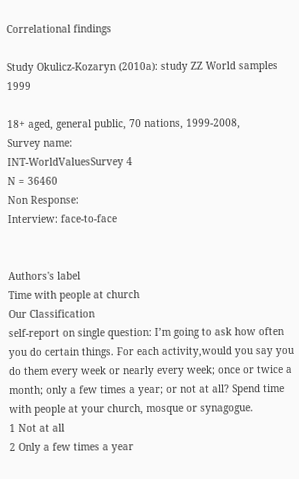Correlational findings

Study Okulicz-Kozaryn (2010a): study ZZ World samples 1999

18+ aged, general public, 70 nations, 1999-2008,
Survey name:
INT-WorldValuesSurvey 4
N = 36460
Non Response:
Interview: face-to-face


Authors's label
Time with people at church
Our Classification
self-report on single question: I’m going to ask how often you do certain things. For each activity,would you say you do them every week or nearly every week; once or twice a month; only a few times a year; or not at all? Spend time with people at your church, mosque or synagogue.
1 Not at all
2 Only a few times a year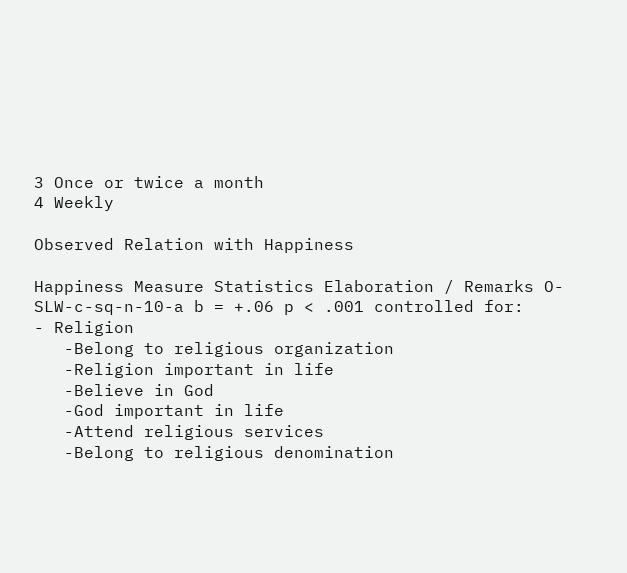3 Once or twice a month
4 Weekly

Observed Relation with Happiness

Happiness Measure Statistics Elaboration / Remarks O-SLW-c-sq-n-10-a b = +.06 p < .001 controlled for:
- Religion
   -Belong to religious organization
   -Religion important in life
   -Believe in God
   -God important in life
   -Attend religious services
   -Belong to religious denomination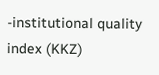-institutional quality index (KKZ)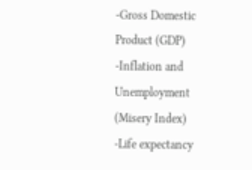-Gross Domestic Product (GDP)
-Inflation and Unemployment (Misery Index)
-Life expectancy